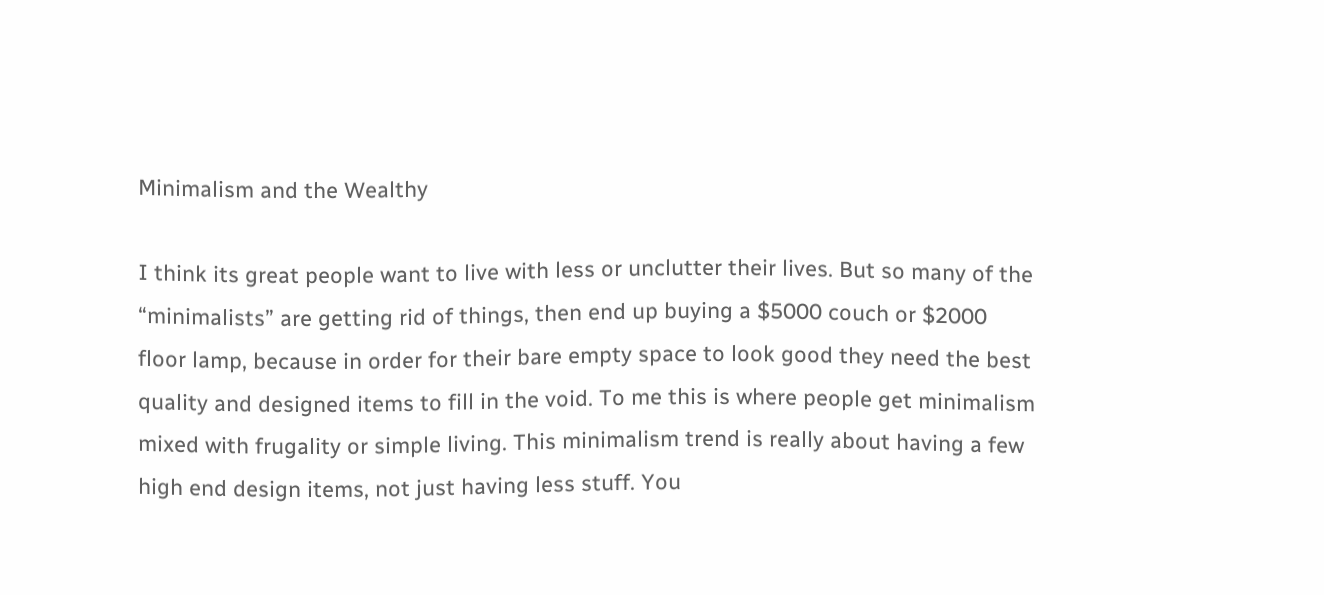Minimalism and the Wealthy

I think its great people want to live with less or unclutter their lives. But so many of the “minimalists” are getting rid of things, then end up buying a $5000 couch or $2000 floor lamp, because in order for their bare empty space to look good they need the best quality and designed items to fill in the void. To me this is where people get minimalism mixed with frugality or simple living. This minimalism trend is really about having a few high end design items, not just having less stuff. You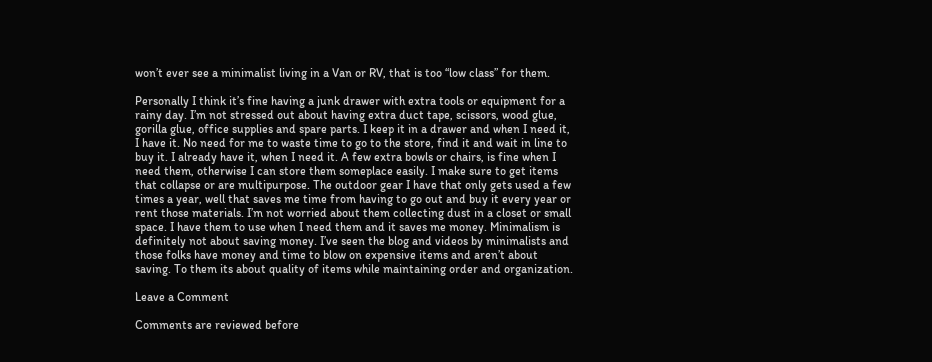won’t ever see a minimalist living in a Van or RV, that is too “low class” for them.

Personally I think it’s fine having a junk drawer with extra tools or equipment for a rainy day. I’m not stressed out about having extra duct tape, scissors, wood glue, gorilla glue, office supplies and spare parts. I keep it in a drawer and when I need it, I have it. No need for me to waste time to go to the store, find it and wait in line to buy it. I already have it, when I need it. A few extra bowls or chairs, is fine when I need them, otherwise I can store them someplace easily. I make sure to get items that collapse or are multipurpose. The outdoor gear I have that only gets used a few times a year, well that saves me time from having to go out and buy it every year or rent those materials. I’m not worried about them collecting dust in a closet or small space. I have them to use when I need them and it saves me money. Minimalism is definitely not about saving money. I’ve seen the blog and videos by minimalists and those folks have money and time to blow on expensive items and aren’t about saving. To them its about quality of items while maintaining order and organization.

Leave a Comment

Comments are reviewed before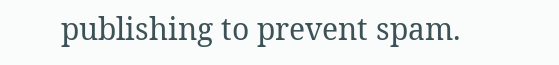publishing to prevent spam.